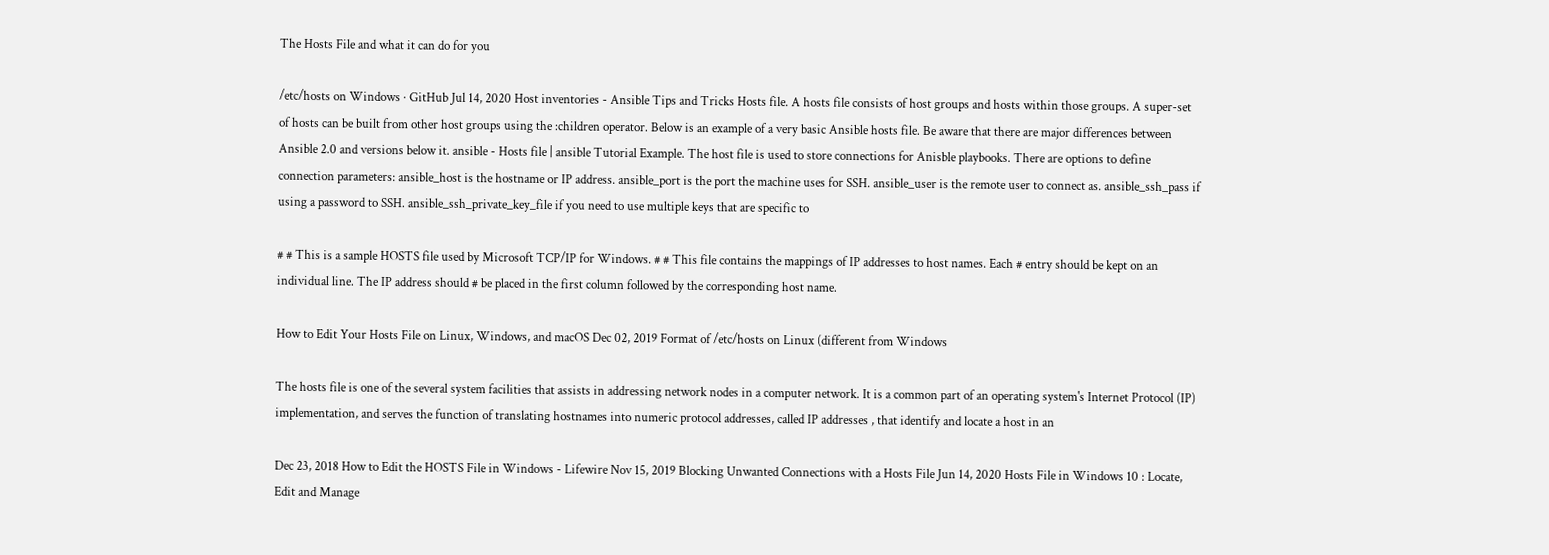The Hosts File and what it can do for you

/etc/hosts on Windows · GitHub Jul 14, 2020 Host inventories - Ansible Tips and Tricks Hosts file. A hosts file consists of host groups and hosts within those groups. A super-set of hosts can be built from other host groups using the :children operator. Below is an example of a very basic Ansible hosts file. Be aware that there are major differences between Ansible 2.0 and versions below it. ansible - Hosts file | ansible Tutorial Example. The host file is used to store connections for Anisble playbooks. There are options to define connection parameters: ansible_host is the hostname or IP address. ansible_port is the port the machine uses for SSH. ansible_user is the remote user to connect as. ansible_ssh_pass if using a password to SSH. ansible_ssh_private_key_file if you need to use multiple keys that are specific to

# # This is a sample HOSTS file used by Microsoft TCP/IP for Windows. # # This file contains the mappings of IP addresses to host names. Each # entry should be kept on an individual line. The IP address should # be placed in the first column followed by the corresponding host name.

How to Edit Your Hosts File on Linux, Windows, and macOS Dec 02, 2019 Format of /etc/hosts on Linux (different from Windows

The hosts file is one of the several system facilities that assists in addressing network nodes in a computer network. It is a common part of an operating system's Internet Protocol (IP) implementation, and serves the function of translating hostnames into numeric protocol addresses, called IP addresses , that identify and locate a host in an

Dec 23, 2018 How to Edit the HOSTS File in Windows - Lifewire Nov 15, 2019 Blocking Unwanted Connections with a Hosts File Jun 14, 2020 Hosts File in Windows 10 : Locate, Edit and Manage